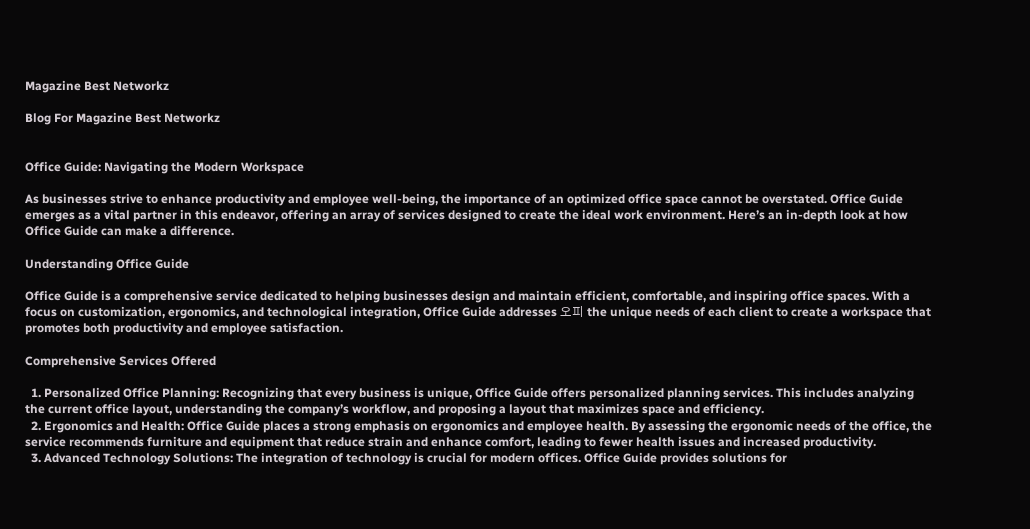Magazine Best Networkz

Blog For Magazine Best Networkz


Office Guide: Navigating the Modern Workspace

As businesses strive to enhance productivity and employee well-being, the importance of an optimized office space cannot be overstated. Office Guide emerges as a vital partner in this endeavor, offering an array of services designed to create the ideal work environment. Here’s an in-depth look at how Office Guide can make a difference.

Understanding Office Guide

Office Guide is a comprehensive service dedicated to helping businesses design and maintain efficient, comfortable, and inspiring office spaces. With a focus on customization, ergonomics, and technological integration, Office Guide addresses 오피 the unique needs of each client to create a workspace that promotes both productivity and employee satisfaction.

Comprehensive Services Offered

  1. Personalized Office Planning: Recognizing that every business is unique, Office Guide offers personalized planning services. This includes analyzing the current office layout, understanding the company’s workflow, and proposing a layout that maximizes space and efficiency.
  2. Ergonomics and Health: Office Guide places a strong emphasis on ergonomics and employee health. By assessing the ergonomic needs of the office, the service recommends furniture and equipment that reduce strain and enhance comfort, leading to fewer health issues and increased productivity.
  3. Advanced Technology Solutions: The integration of technology is crucial for modern offices. Office Guide provides solutions for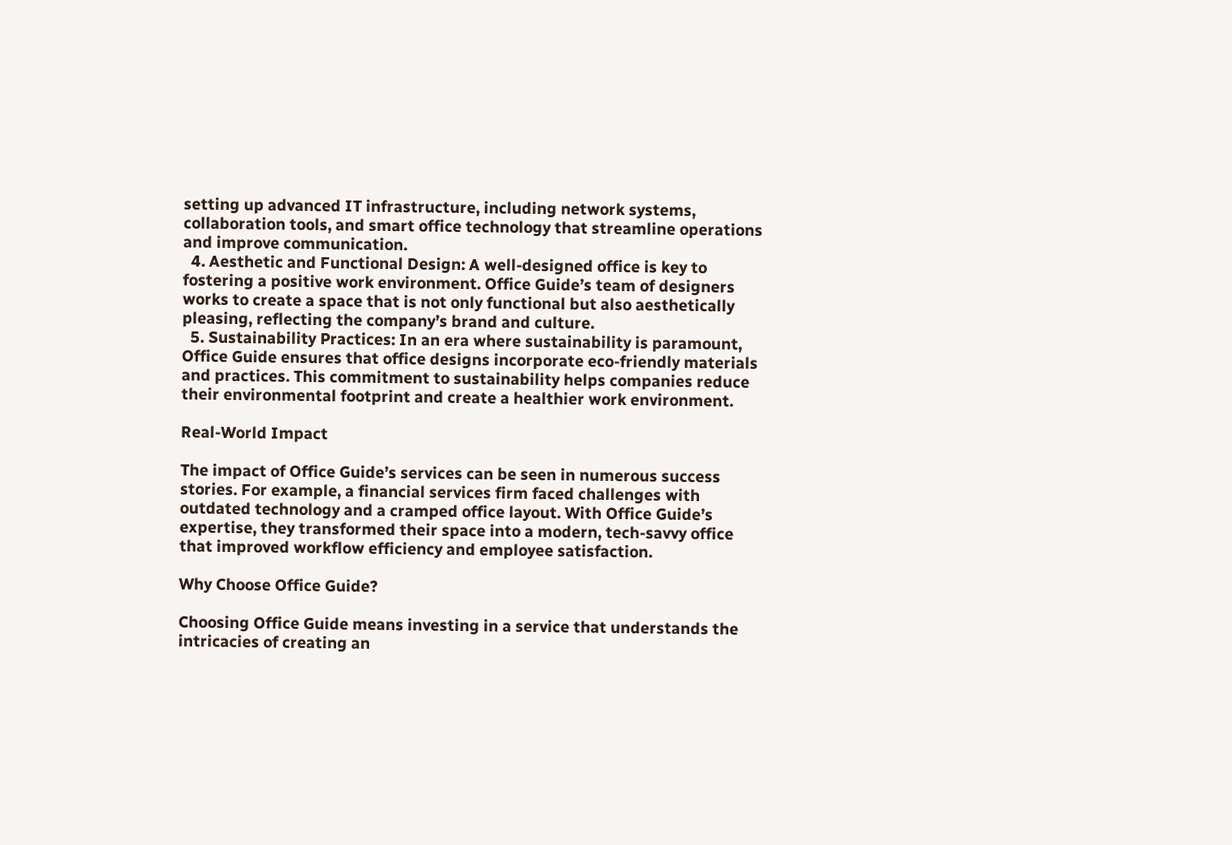setting up advanced IT infrastructure, including network systems, collaboration tools, and smart office technology that streamline operations and improve communication.
  4. Aesthetic and Functional Design: A well-designed office is key to fostering a positive work environment. Office Guide’s team of designers works to create a space that is not only functional but also aesthetically pleasing, reflecting the company’s brand and culture.
  5. Sustainability Practices: In an era where sustainability is paramount, Office Guide ensures that office designs incorporate eco-friendly materials and practices. This commitment to sustainability helps companies reduce their environmental footprint and create a healthier work environment.

Real-World Impact

The impact of Office Guide’s services can be seen in numerous success stories. For example, a financial services firm faced challenges with outdated technology and a cramped office layout. With Office Guide’s expertise, they transformed their space into a modern, tech-savvy office that improved workflow efficiency and employee satisfaction.

Why Choose Office Guide?

Choosing Office Guide means investing in a service that understands the intricacies of creating an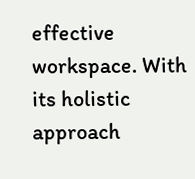effective workspace. With its holistic approach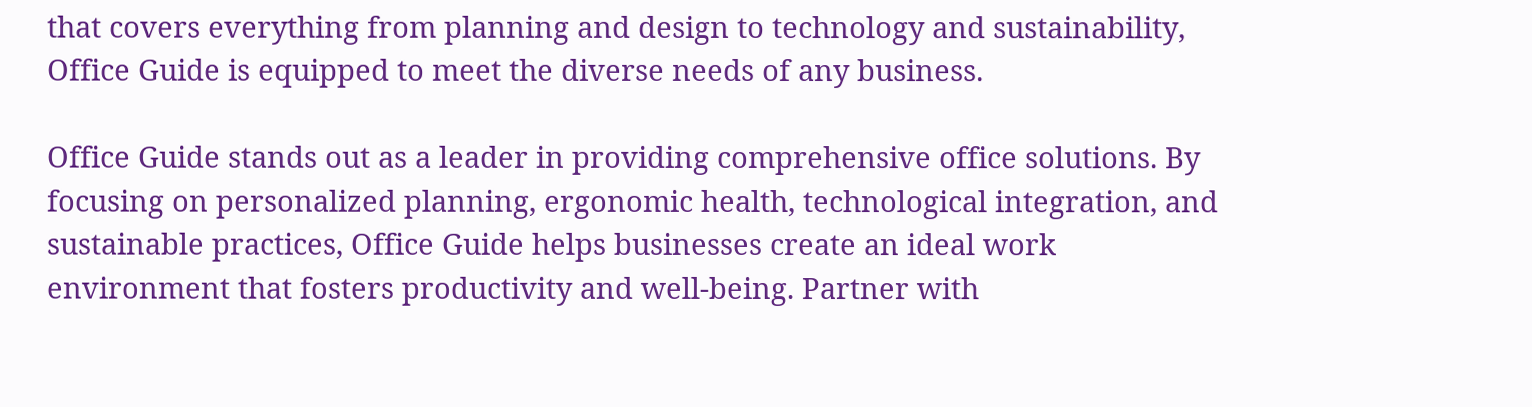that covers everything from planning and design to technology and sustainability, Office Guide is equipped to meet the diverse needs of any business.

Office Guide stands out as a leader in providing comprehensive office solutions. By focusing on personalized planning, ergonomic health, technological integration, and sustainable practices, Office Guide helps businesses create an ideal work environment that fosters productivity and well-being. Partner with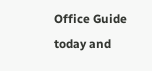Office Guide today and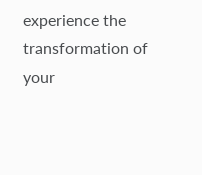experience the transformation of your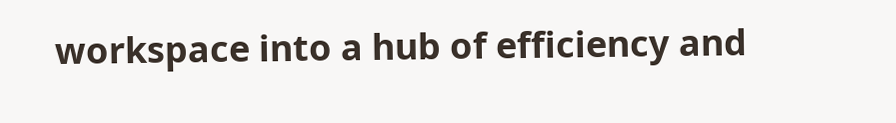workspace into a hub of efficiency and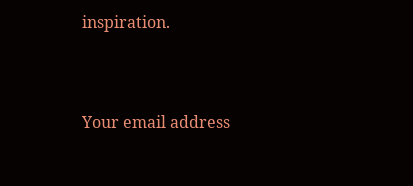inspiration.


Your email address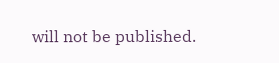will not be published.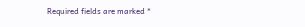Required fields are marked *